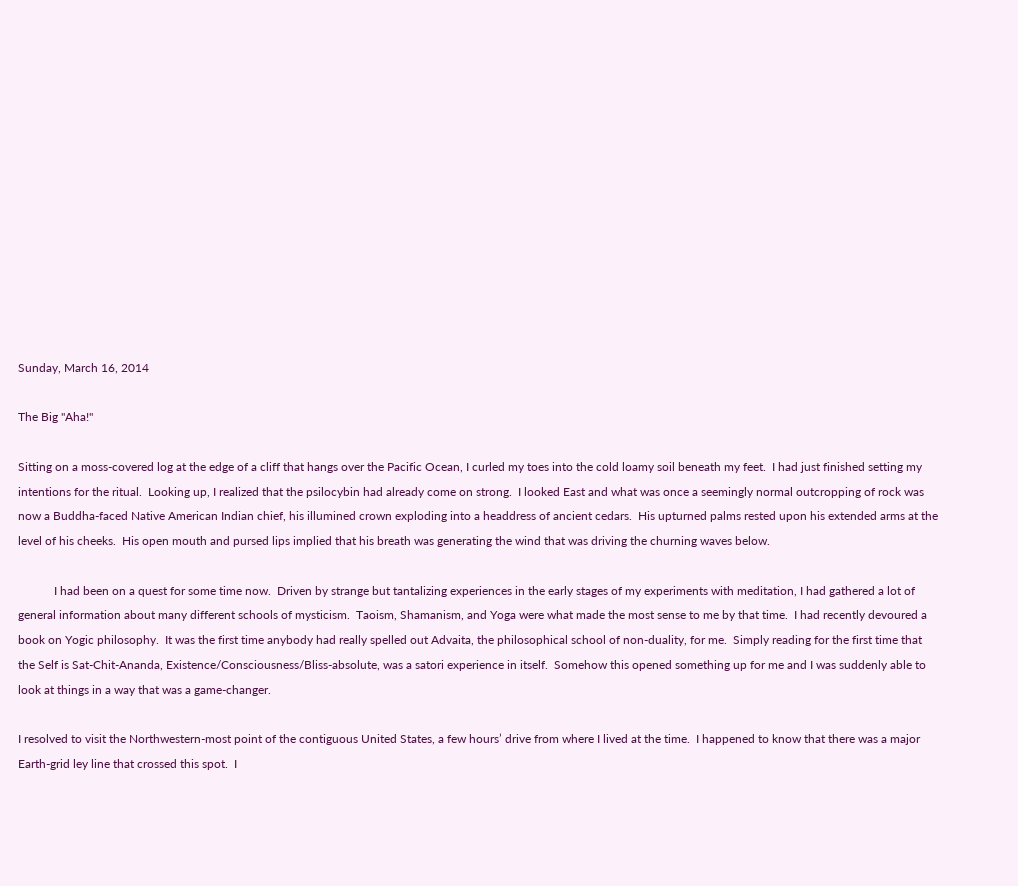Sunday, March 16, 2014

The Big "Aha!"

Sitting on a moss-covered log at the edge of a cliff that hangs over the Pacific Ocean, I curled my toes into the cold loamy soil beneath my feet.  I had just finished setting my intentions for the ritual.  Looking up, I realized that the psilocybin had already come on strong.  I looked East and what was once a seemingly normal outcropping of rock was now a Buddha-faced Native American Indian chief, his illumined crown exploding into a headdress of ancient cedars.  His upturned palms rested upon his extended arms at the level of his cheeks.  His open mouth and pursed lips implied that his breath was generating the wind that was driving the churning waves below.

            I had been on a quest for some time now.  Driven by strange but tantalizing experiences in the early stages of my experiments with meditation, I had gathered a lot of general information about many different schools of mysticism.  Taoism, Shamanism, and Yoga were what made the most sense to me by that time.  I had recently devoured a book on Yogic philosophy.  It was the first time anybody had really spelled out Advaita, the philosophical school of non-duality, for me.  Simply reading for the first time that the Self is Sat-Chit-Ananda, Existence/Consciousness/Bliss-absolute, was a satori experience in itself.  Somehow this opened something up for me and I was suddenly able to look at things in a way that was a game-changer.

I resolved to visit the Northwestern-most point of the contiguous United States, a few hours’ drive from where I lived at the time.  I happened to know that there was a major Earth-grid ley line that crossed this spot.  I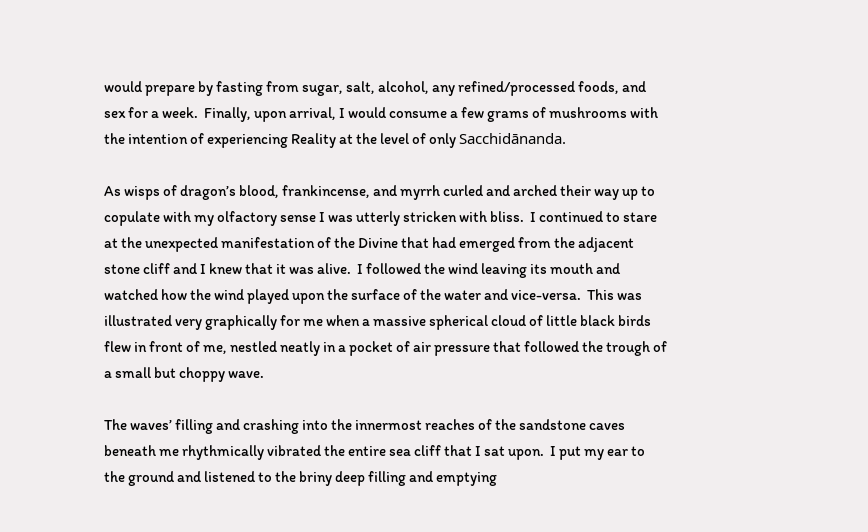would prepare by fasting from sugar, salt, alcohol, any refined/processed foods, and sex for a week.  Finally, upon arrival, I would consume a few grams of mushrooms with the intention of experiencing Reality at the level of only Sacchidānanda.

As wisps of dragon’s blood, frankincense, and myrrh curled and arched their way up to copulate with my olfactory sense I was utterly stricken with bliss.  I continued to stare at the unexpected manifestation of the Divine that had emerged from the adjacent stone cliff and I knew that it was alive.  I followed the wind leaving its mouth and watched how the wind played upon the surface of the water and vice-versa.  This was illustrated very graphically for me when a massive spherical cloud of little black birds flew in front of me, nestled neatly in a pocket of air pressure that followed the trough of a small but choppy wave.

The waves’ filling and crashing into the innermost reaches of the sandstone caves beneath me rhythmically vibrated the entire sea cliff that I sat upon.  I put my ear to the ground and listened to the briny deep filling and emptying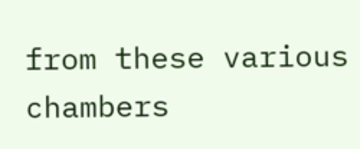from these various chambers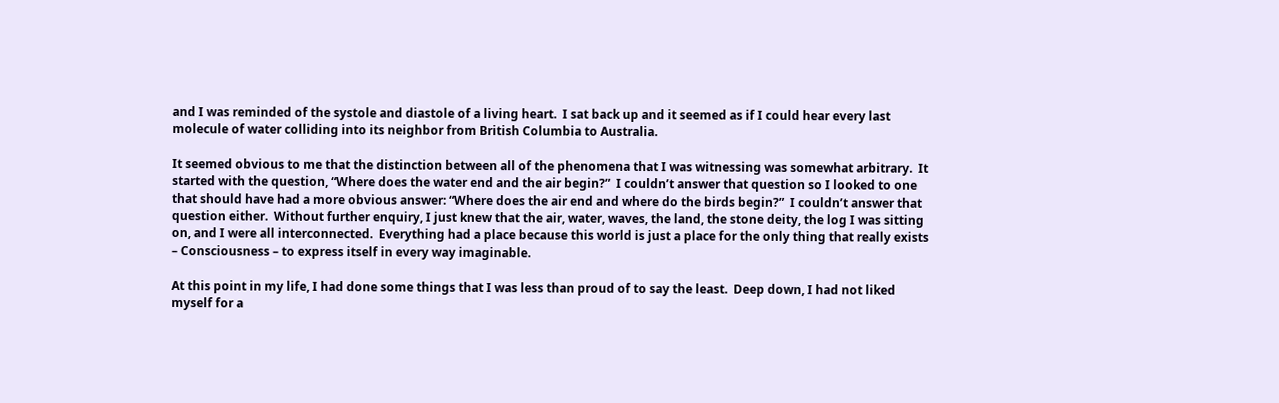and I was reminded of the systole and diastole of a living heart.  I sat back up and it seemed as if I could hear every last molecule of water colliding into its neighbor from British Columbia to Australia.

It seemed obvious to me that the distinction between all of the phenomena that I was witnessing was somewhat arbitrary.  It started with the question, “Where does the water end and the air begin?”  I couldn’t answer that question so I looked to one that should have had a more obvious answer: “Where does the air end and where do the birds begin?”  I couldn’t answer that question either.  Without further enquiry, I just knew that the air, water, waves, the land, the stone deity, the log I was sitting on, and I were all interconnected.  Everything had a place because this world is just a place for the only thing that really exists – Consciousness – to express itself in every way imaginable.

At this point in my life, I had done some things that I was less than proud of to say the least.  Deep down, I had not liked myself for a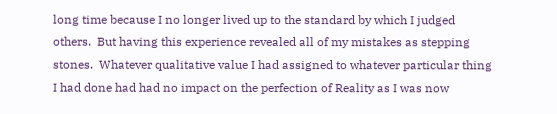long time because I no longer lived up to the standard by which I judged others.  But having this experience revealed all of my mistakes as stepping stones.  Whatever qualitative value I had assigned to whatever particular thing I had done had had no impact on the perfection of Reality as I was now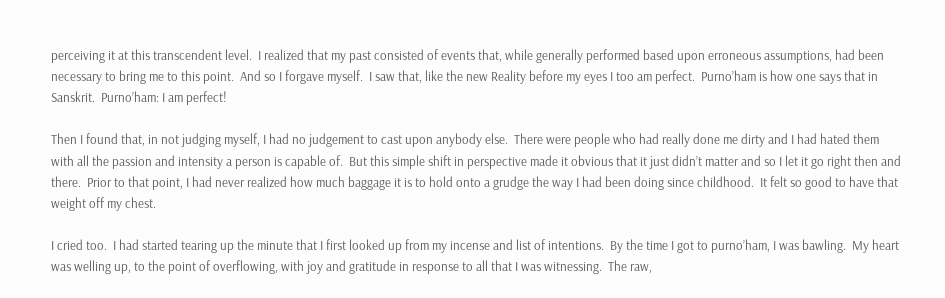perceiving it at this transcendent level.  I realized that my past consisted of events that, while generally performed based upon erroneous assumptions, had been necessary to bring me to this point.  And so I forgave myself.  I saw that, like the new Reality before my eyes I too am perfect.  Purno’ham is how one says that in Sanskrit.  Purno’ham: I am perfect!

Then I found that, in not judging myself, I had no judgement to cast upon anybody else.  There were people who had really done me dirty and I had hated them with all the passion and intensity a person is capable of.  But this simple shift in perspective made it obvious that it just didn’t matter and so I let it go right then and there.  Prior to that point, I had never realized how much baggage it is to hold onto a grudge the way I had been doing since childhood.  It felt so good to have that weight off my chest.

I cried too.  I had started tearing up the minute that I first looked up from my incense and list of intentions.  By the time I got to purno’ham, I was bawling.  My heart was welling up, to the point of overflowing, with joy and gratitude in response to all that I was witnessing.  The raw,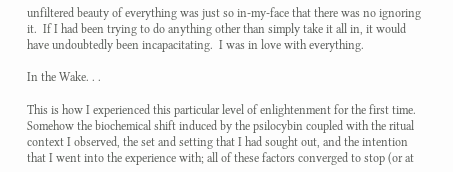unfiltered beauty of everything was just so in-my-face that there was no ignoring it.  If I had been trying to do anything other than simply take it all in, it would have undoubtedly been incapacitating.  I was in love with everything.

In the Wake. . .

This is how I experienced this particular level of enlightenment for the first time.  Somehow the biochemical shift induced by the psilocybin coupled with the ritual context I observed, the set and setting that I had sought out, and the intention that I went into the experience with; all of these factors converged to stop (or at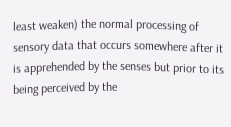least weaken) the normal processing of sensory data that occurs somewhere after it is apprehended by the senses but prior to its being perceived by the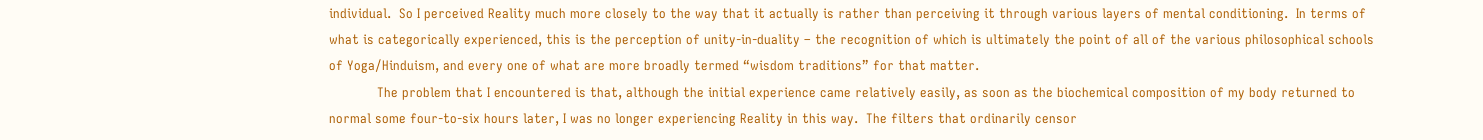individual.  So I perceived Reality much more closely to the way that it actually is rather than perceiving it through various layers of mental conditioning.  In terms of what is categorically experienced, this is the perception of unity-in-duality – the recognition of which is ultimately the point of all of the various philosophical schools of Yoga/Hinduism, and every one of what are more broadly termed “wisdom traditions” for that matter.
            The problem that I encountered is that, although the initial experience came relatively easily, as soon as the biochemical composition of my body returned to normal some four-to-six hours later, I was no longer experiencing Reality in this way.  The filters that ordinarily censor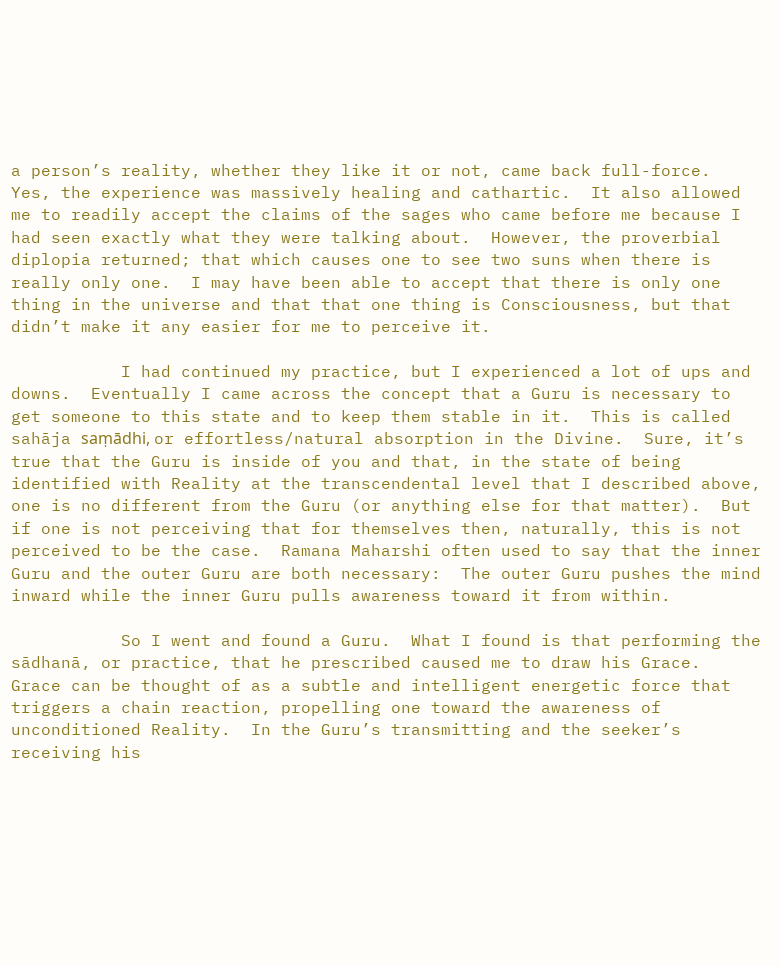a person’s reality, whether they like it or not, came back full-force.  Yes, the experience was massively healing and cathartic.  It also allowed me to readily accept the claims of the sages who came before me because I had seen exactly what they were talking about.  However, the proverbial diplopia returned; that which causes one to see two suns when there is really only one.  I may have been able to accept that there is only one thing in the universe and that that one thing is Consciousness, but that didn’t make it any easier for me to perceive it.

           I had continued my practice, but I experienced a lot of ups and downs.  Eventually I came across the concept that a Guru is necessary to get someone to this state and to keep them stable in it.  This is called sahāja saṃādhi, or effortless/natural absorption in the Divine.  Sure, it’s true that the Guru is inside of you and that, in the state of being identified with Reality at the transcendental level that I described above, one is no different from the Guru (or anything else for that matter).  But if one is not perceiving that for themselves then, naturally, this is not perceived to be the case.  Ramana Maharshi often used to say that the inner Guru and the outer Guru are both necessary:  The outer Guru pushes the mind inward while the inner Guru pulls awareness toward it from within.

           So I went and found a Guru.  What I found is that performing the sādhanā, or practice, that he prescribed caused me to draw his Grace.  Grace can be thought of as a subtle and intelligent energetic force that triggers a chain reaction, propelling one toward the awareness of unconditioned Reality.  In the Guru’s transmitting and the seeker’s receiving his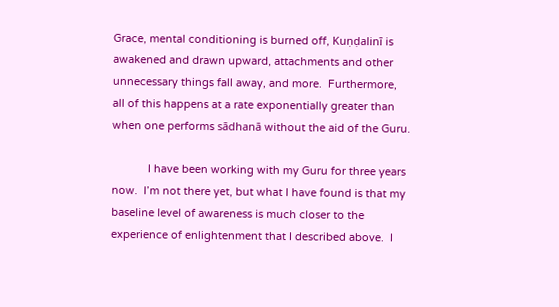Grace, mental conditioning is burned off, Kuṇḍalinī is awakened and drawn upward, attachments and other unnecessary things fall away, and more.  Furthermore, all of this happens at a rate exponentially greater than when one performs sādhanā without the aid of the Guru.

            I have been working with my Guru for three years now.  I’m not there yet, but what I have found is that my baseline level of awareness is much closer to the experience of enlightenment that I described above.  I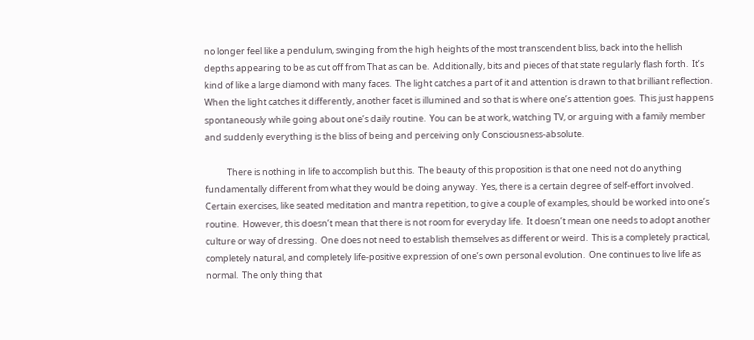no longer feel like a pendulum, swinging from the high heights of the most transcendent bliss, back into the hellish depths appearing to be as cut off from That as can be.  Additionally, bits and pieces of that state regularly flash forth.  It’s kind of like a large diamond with many faces.  The light catches a part of it and attention is drawn to that brilliant reflection.  When the light catches it differently, another facet is illumined and so that is where one’s attention goes.  This just happens spontaneously while going about one’s daily routine.  You can be at work, watching TV, or arguing with a family member and suddenly everything is the bliss of being and perceiving only Consciousness-absolute.

           There is nothing in life to accomplish but this.  The beauty of this proposition is that one need not do anything fundamentally different from what they would be doing anyway.  Yes, there is a certain degree of self-effort involved.  Certain exercises, like seated meditation and mantra repetition, to give a couple of examples, should be worked into one’s routine.  However, this doesn’t mean that there is not room for everyday life.  It doesn’t mean one needs to adopt another culture or way of dressing.  One does not need to establish themselves as different or weird.  This is a completely practical, completely natural, and completely life-positive expression of one’s own personal evolution.  One continues to live life as normal.  The only thing that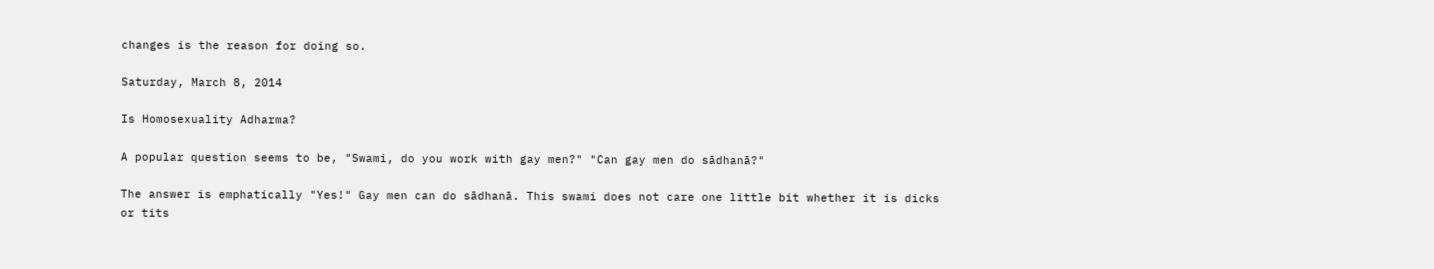changes is the reason for doing so.

Saturday, March 8, 2014

Is Homosexuality Adharma?

A popular question seems to be, "Swami, do you work with gay men?" "Can gay men do sādhanā?"

The answer is emphatically "Yes!" Gay men can do sādhanā. This swami does not care one little bit whether it is dicks or tits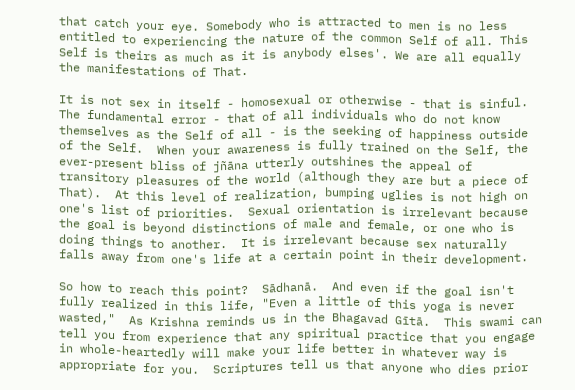that catch your eye. Somebody who is attracted to men is no less entitled to experiencing the nature of the common Self of all. This Self is theirs as much as it is anybody elses'. We are all equally the manifestations of That.

It is not sex in itself - homosexual or otherwise - that is sinful.  The fundamental error - that of all individuals who do not know themselves as the Self of all - is the seeking of happiness outside of the Self.  When your awareness is fully trained on the Self, the ever-present bliss of jñāna utterly outshines the appeal of transitory pleasures of the world (although they are but a piece of That).  At this level of realization, bumping uglies is not high on one's list of priorities.  Sexual orientation is irrelevant because the goal is beyond distinctions of male and female, or one who is doing things to another.  It is irrelevant because sex naturally falls away from one's life at a certain point in their development.

So how to reach this point?  Sādhanā.  And even if the goal isn't fully realized in this life, "Even a little of this yoga is never wasted,"  As Krishna reminds us in the Bhagavad Gītā.  This swami can tell you from experience that any spiritual practice that you engage in whole-heartedly will make your life better in whatever way is appropriate for you.  Scriptures tell us that anyone who dies prior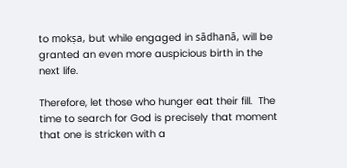to mokṣa, but while engaged in sādhanā, will be granted an even more auspicious birth in the next life.

Therefore, let those who hunger eat their fill.  The time to search for God is precisely that moment that one is stricken with a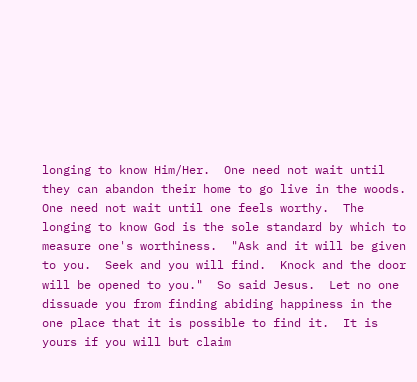longing to know Him/Her.  One need not wait until they can abandon their home to go live in the woods.  One need not wait until one feels worthy.  The longing to know God is the sole standard by which to measure one's worthiness.  "Ask and it will be given to you.  Seek and you will find.  Knock and the door will be opened to you."  So said Jesus.  Let no one dissuade you from finding abiding happiness in the one place that it is possible to find it.  It is yours if you will but claim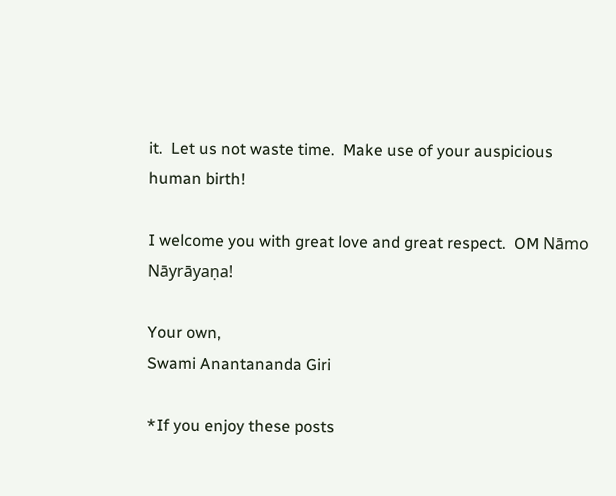it.  Let us not waste time.  Make use of your auspicious human birth!

I welcome you with great love and great respect.  OM Nāmo Nāyrāyaṇa!

Your own,
Swami Anantananda Giri

*If you enjoy these posts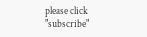please click "subscribe"